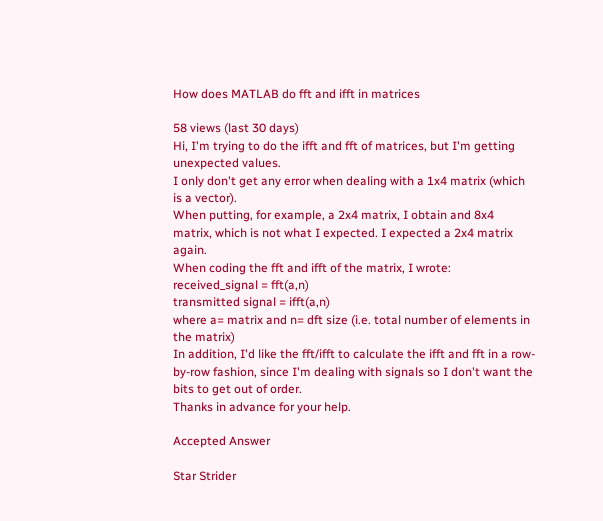How does MATLAB do fft and ifft in matrices

58 views (last 30 days)
Hi, I'm trying to do the ifft and fft of matrices, but I'm getting unexpected values.
I only don't get any error when dealing with a 1x4 matrix (which is a vector).
When putting, for example, a 2x4 matrix, I obtain and 8x4 matrix, which is not what I expected. I expected a 2x4 matrix again.
When coding the fft and ifft of the matrix, I wrote:
received_signal = fft(a,n)
transmitted signal = ifft(a,n)
where a= matrix and n= dft size (i.e. total number of elements in the matrix)
In addition, I'd like the fft/ifft to calculate the ifft and fft in a row-by-row fashion, since I'm dealing with signals so I don't want the bits to get out of order.
Thanks in advance for your help.

Accepted Answer

Star Strider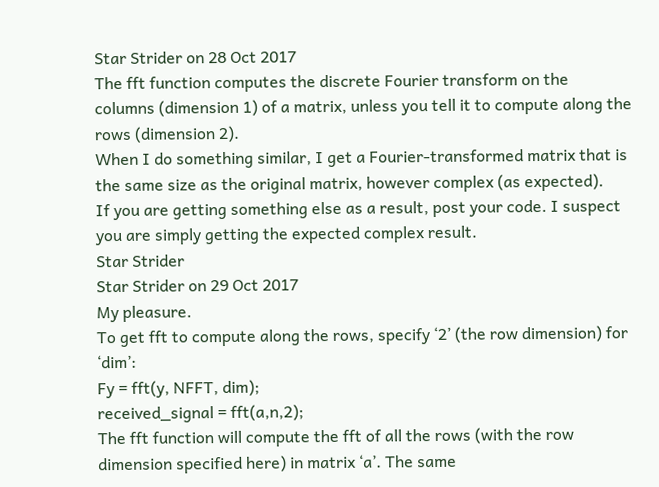Star Strider on 28 Oct 2017
The fft function computes the discrete Fourier transform on the columns (dimension 1) of a matrix, unless you tell it to compute along the rows (dimension 2).
When I do something similar, I get a Fourier-transformed matrix that is the same size as the original matrix, however complex (as expected).
If you are getting something else as a result, post your code. I suspect you are simply getting the expected complex result.
Star Strider
Star Strider on 29 Oct 2017
My pleasure.
To get fft to compute along the rows, specify ‘2’ (the row dimension) for ‘dim’:
Fy = fft(y, NFFT, dim);
received_signal = fft(a,n,2);
The fft function will compute the fft of all the rows (with the row dimension specified here) in matrix ‘a’. The same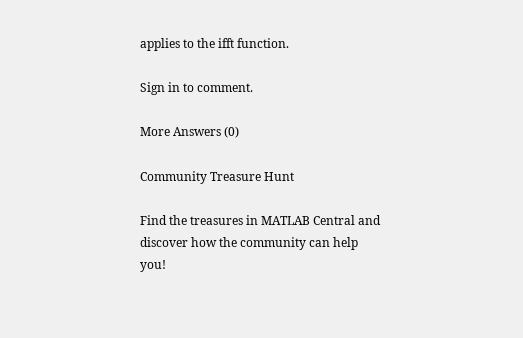applies to the ifft function.

Sign in to comment.

More Answers (0)

Community Treasure Hunt

Find the treasures in MATLAB Central and discover how the community can help you!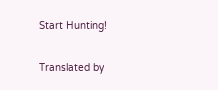Start Hunting!

Translated by